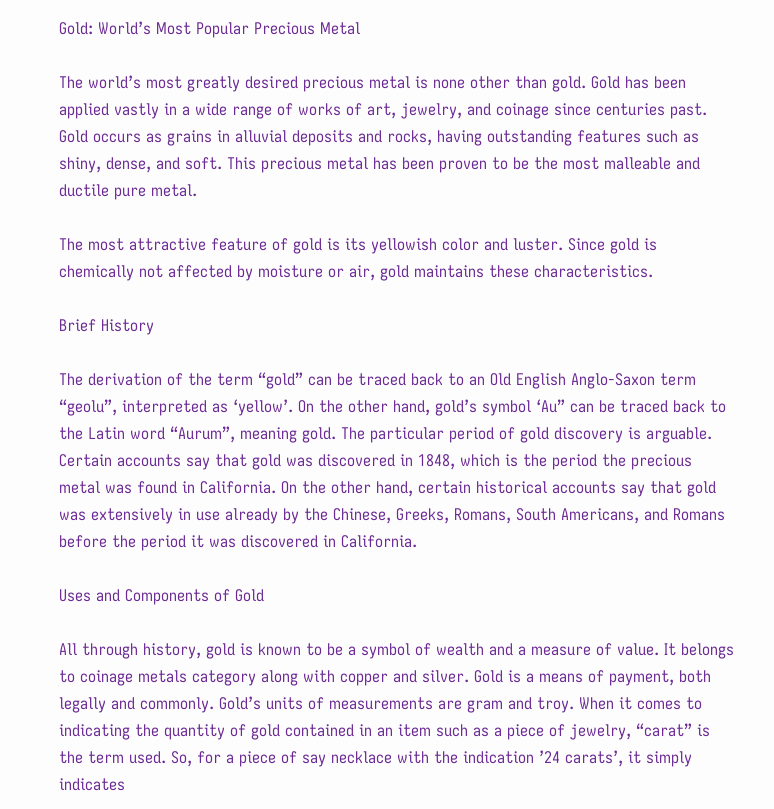Gold: World’s Most Popular Precious Metal

The world’s most greatly desired precious metal is none other than gold. Gold has been applied vastly in a wide range of works of art, jewelry, and coinage since centuries past. Gold occurs as grains in alluvial deposits and rocks, having outstanding features such as shiny, dense, and soft. This precious metal has been proven to be the most malleable and ductile pure metal.

The most attractive feature of gold is its yellowish color and luster. Since gold is chemically not affected by moisture or air, gold maintains these characteristics.

Brief History

The derivation of the term “gold” can be traced back to an Old English Anglo-Saxon term “geolu”, interpreted as ‘yellow’. On the other hand, gold’s symbol ‘Au” can be traced back to the Latin word “Aurum”, meaning gold. The particular period of gold discovery is arguable. Certain accounts say that gold was discovered in 1848, which is the period the precious metal was found in California. On the other hand, certain historical accounts say that gold was extensively in use already by the Chinese, Greeks, Romans, South Americans, and Romans before the period it was discovered in California.

Uses and Components of Gold

All through history, gold is known to be a symbol of wealth and a measure of value. It belongs to coinage metals category along with copper and silver. Gold is a means of payment, both legally and commonly. Gold’s units of measurements are gram and troy. When it comes to indicating the quantity of gold contained in an item such as a piece of jewelry, “carat” is the term used. So, for a piece of say necklace with the indication ’24 carats’, it simply indicates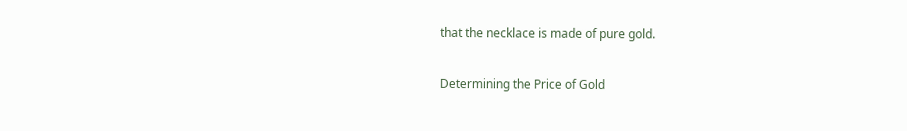that the necklace is made of pure gold.

Determining the Price of Gold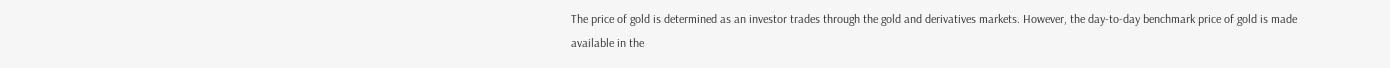The price of gold is determined as an investor trades through the gold and derivatives markets. However, the day-to-day benchmark price of gold is made available in the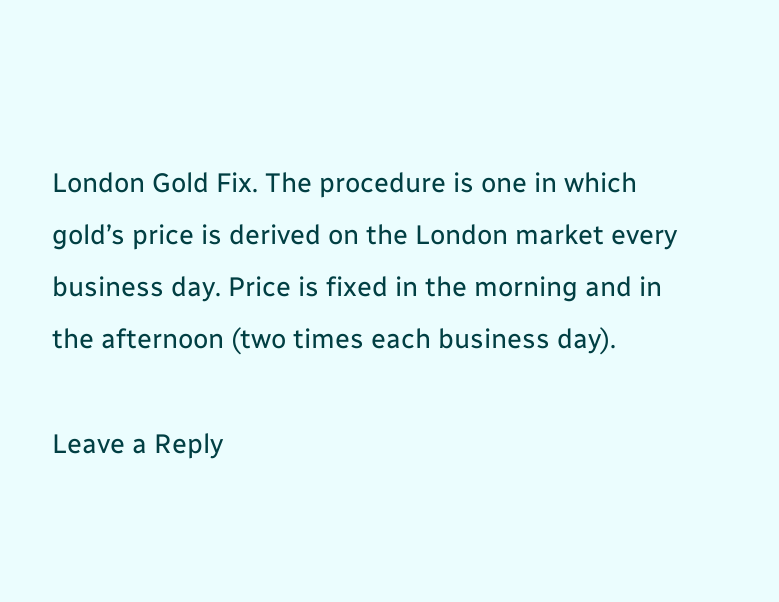London Gold Fix. The procedure is one in which gold’s price is derived on the London market every business day. Price is fixed in the morning and in the afternoon (two times each business day).

Leave a Reply